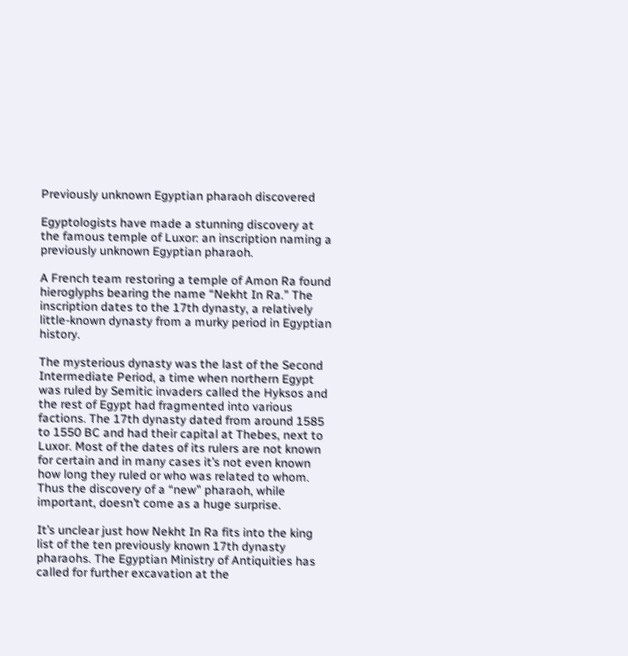Previously unknown Egyptian pharaoh discovered

Egyptologists have made a stunning discovery at the famous temple of Luxor: an inscription naming a previously unknown Egyptian pharaoh.

A French team restoring a temple of Amon Ra found hieroglyphs bearing the name “Nekht In Ra.” The inscription dates to the 17th dynasty, a relatively little-known dynasty from a murky period in Egyptian history.

The mysterious dynasty was the last of the Second Intermediate Period, a time when northern Egypt was ruled by Semitic invaders called the Hyksos and the rest of Egypt had fragmented into various factions. The 17th dynasty dated from around 1585 to 1550 BC and had their capital at Thebes, next to Luxor. Most of the dates of its rulers are not known for certain and in many cases it’s not even known how long they ruled or who was related to whom. Thus the discovery of a “new” pharaoh, while important, doesn’t come as a huge surprise.

It’s unclear just how Nekht In Ra fits into the king list of the ten previously known 17th dynasty pharaohs. The Egyptian Ministry of Antiquities has called for further excavation at the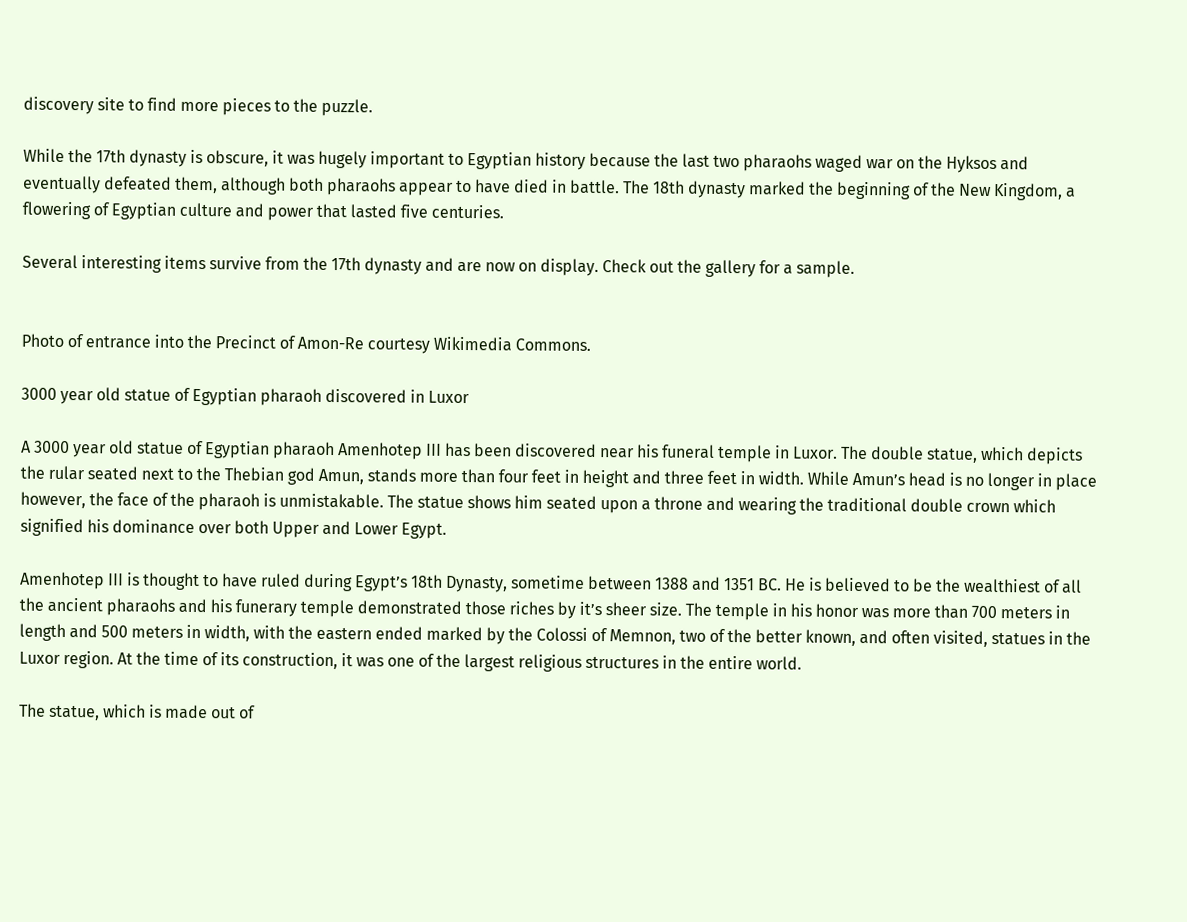discovery site to find more pieces to the puzzle.

While the 17th dynasty is obscure, it was hugely important to Egyptian history because the last two pharaohs waged war on the Hyksos and eventually defeated them, although both pharaohs appear to have died in battle. The 18th dynasty marked the beginning of the New Kingdom, a flowering of Egyptian culture and power that lasted five centuries.

Several interesting items survive from the 17th dynasty and are now on display. Check out the gallery for a sample.


Photo of entrance into the Precinct of Amon-Re courtesy Wikimedia Commons.

3000 year old statue of Egyptian pharaoh discovered in Luxor

A 3000 year old statue of Egyptian pharaoh Amenhotep III has been discovered near his funeral temple in Luxor. The double statue, which depicts the rular seated next to the Thebian god Amun, stands more than four feet in height and three feet in width. While Amun’s head is no longer in place however, the face of the pharaoh is unmistakable. The statue shows him seated upon a throne and wearing the traditional double crown which signified his dominance over both Upper and Lower Egypt.

Amenhotep III is thought to have ruled during Egypt’s 18th Dynasty, sometime between 1388 and 1351 BC. He is believed to be the wealthiest of all the ancient pharaohs and his funerary temple demonstrated those riches by it’s sheer size. The temple in his honor was more than 700 meters in length and 500 meters in width, with the eastern ended marked by the Colossi of Memnon, two of the better known, and often visited, statues in the Luxor region. At the time of its construction, it was one of the largest religious structures in the entire world.

The statue, which is made out of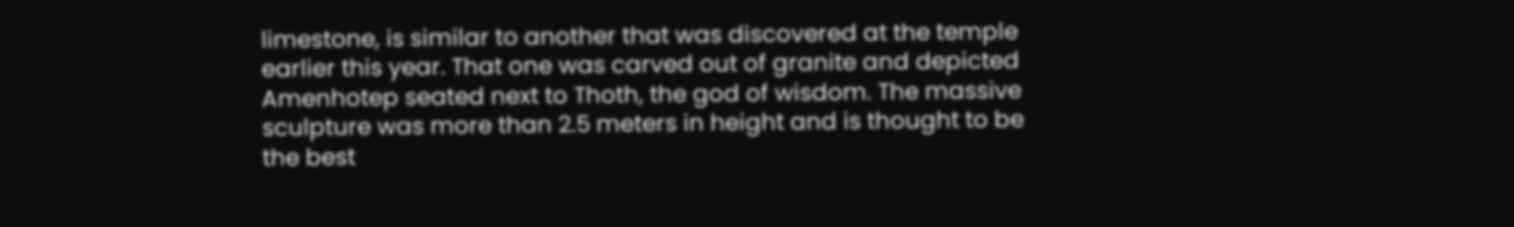limestone, is similar to another that was discovered at the temple earlier this year. That one was carved out of granite and depicted Amenhotep seated next to Thoth, the god of wisdom. The massive sculpture was more than 2.5 meters in height and is thought to be the best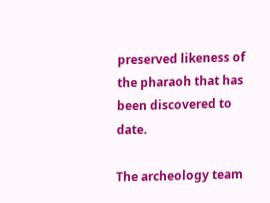preserved likeness of the pharaoh that has been discovered to date.

The archeology team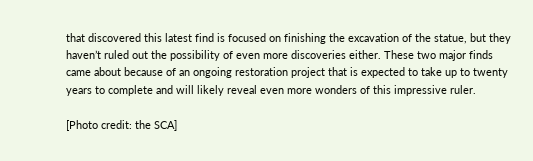that discovered this latest find is focused on finishing the excavation of the statue, but they haven’t ruled out the possibility of even more discoveries either. These two major finds came about because of an ongoing restoration project that is expected to take up to twenty years to complete and will likely reveal even more wonders of this impressive ruler.

[Photo credit: the SCA]